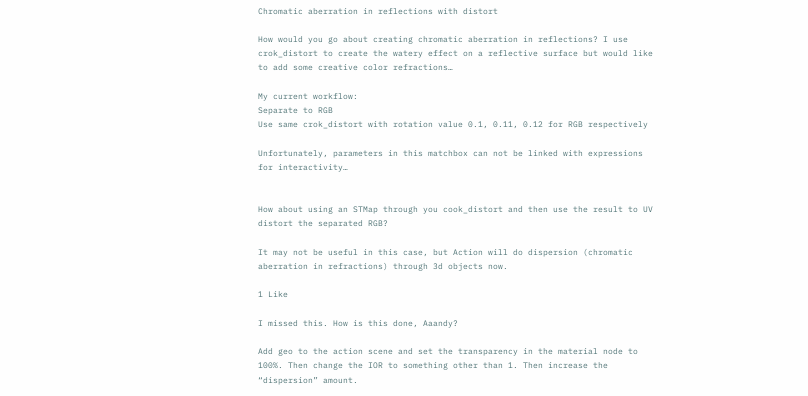Chromatic aberration in reflections with distort

How would you go about creating chromatic aberration in reflections? I use crok_distort to create the watery effect on a reflective surface but would like to add some creative color refractions…

My current workflow:
Separate to RGB
Use same crok_distort with rotation value 0.1, 0.11, 0.12 for RGB respectively

Unfortunately, parameters in this matchbox can not be linked with expressions for interactivity…


How about using an STMap through you cook_distort and then use the result to UV distort the separated RGB?

It may not be useful in this case, but Action will do dispersion (chromatic aberration in refractions) through 3d objects now.

1 Like

I missed this. How is this done, Aaandy?

Add geo to the action scene and set the transparency in the material node to 100%. Then change the IOR to something other than 1. Then increase the “dispersion” amount.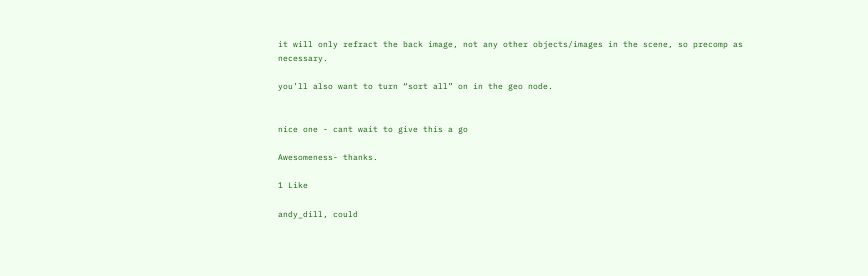it will only refract the back image, not any other objects/images in the scene, so precomp as necessary.

you’ll also want to turn “sort all” on in the geo node.


nice one - cant wait to give this a go

Awesomeness- thanks.

1 Like

andy_dill, could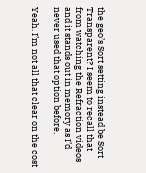the geo’s Sort setting instead be Sort Transparent? I seem to recall that from watching the Refraction videos and it stands out in memory as I’d never used that option before.

Yeah. I’m not all that clear on the cost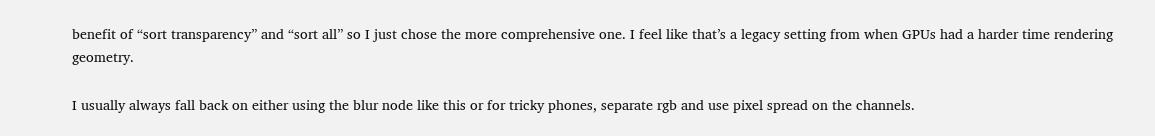benefit of “sort transparency” and “sort all” so I just chose the more comprehensive one. I feel like that’s a legacy setting from when GPUs had a harder time rendering geometry.

I usually always fall back on either using the blur node like this or for tricky phones, separate rgb and use pixel spread on the channels.